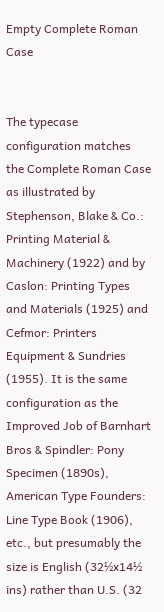Empty Complete Roman Case


The typecase configuration matches the Complete Roman Case as illustrated by Stephenson, Blake & Co.: Printing Material & Machinery (1922) and by Caslon: Printing Types and Materials (1925) and Cefmor: Printers Equipment & Sundries (1955). It is the same configuration as the Improved Job of Barnhart Bros & Spindler: Pony Specimen (1890s), American Type Founders: Line Type Book (1906), etc., but presumably the size is English (32½x14½ ins) rather than U.S. (32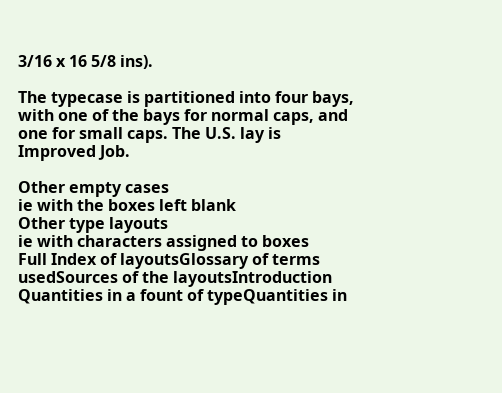3/16 x 16 5/8 ins).

The typecase is partitioned into four bays, with one of the bays for normal caps, and one for small caps. The U.S. lay is Improved Job.

Other empty cases
ie with the boxes left blank
Other type layouts
ie with characters assigned to boxes
Full Index of layoutsGlossary of terms usedSources of the layoutsIntroduction
Quantities in a fount of typeQuantities in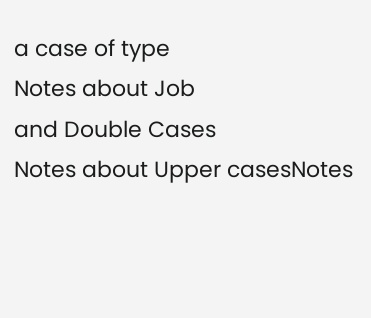a case of type
Notes about Job
and Double Cases
Notes about Upper casesNotes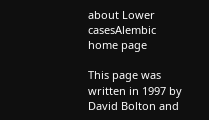about Lower casesAlembic home page

This page was written in 1997 by David Bolton and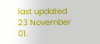last updated 23 November 01.